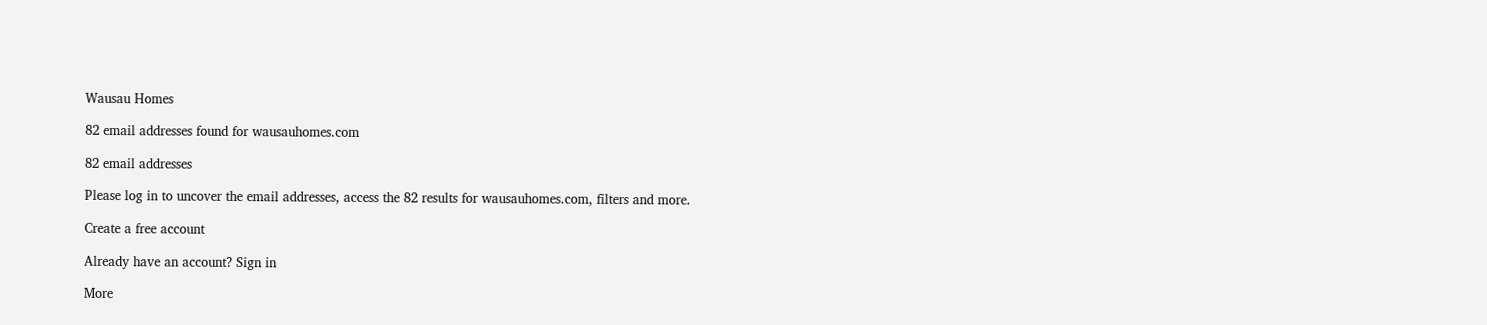Wausau Homes

82 email addresses found for wausauhomes.com

82 email addresses

Please log in to uncover the email addresses, access the 82 results for wausauhomes.com, filters and more.

Create a free account

Already have an account? Sign in

More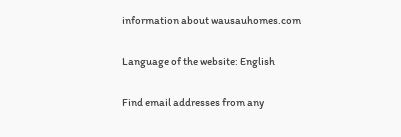information about wausauhomes.com

Language of the website: English

Find email addresses from any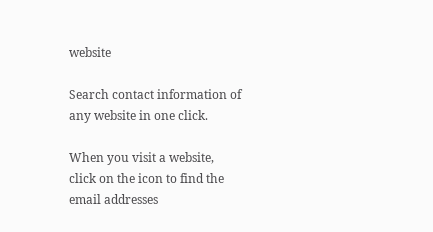website

Search contact information of any website in one click.

When you visit a website, click on the icon to find the email addresses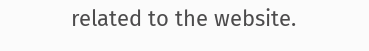related to the website.